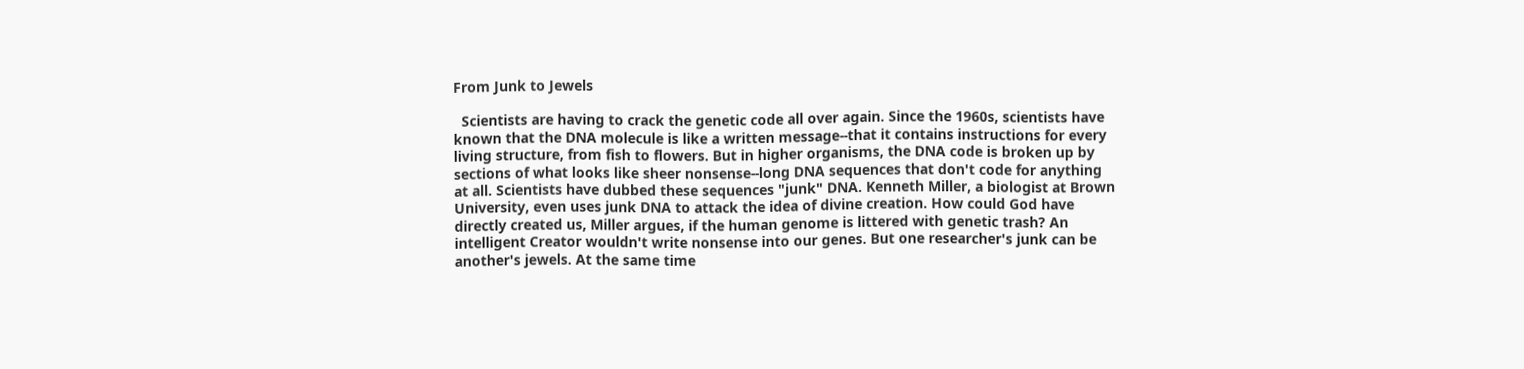From Junk to Jewels

  Scientists are having to crack the genetic code all over again. Since the 1960s, scientists have known that the DNA molecule is like a written message--that it contains instructions for every living structure, from fish to flowers. But in higher organisms, the DNA code is broken up by sections of what looks like sheer nonsense--long DNA sequences that don't code for anything at all. Scientists have dubbed these sequences "junk" DNA. Kenneth Miller, a biologist at Brown University, even uses junk DNA to attack the idea of divine creation. How could God have directly created us, Miller argues, if the human genome is littered with genetic trash? An intelligent Creator wouldn't write nonsense into our genes. But one researcher's junk can be another's jewels. At the same time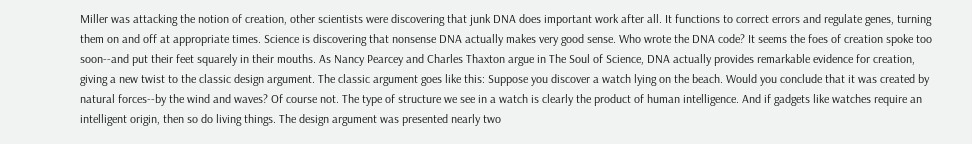Miller was attacking the notion of creation, other scientists were discovering that junk DNA does important work after all. It functions to correct errors and regulate genes, turning them on and off at appropriate times. Science is discovering that nonsense DNA actually makes very good sense. Who wrote the DNA code? It seems the foes of creation spoke too soon--and put their feet squarely in their mouths. As Nancy Pearcey and Charles Thaxton argue in The Soul of Science, DNA actually provides remarkable evidence for creation, giving a new twist to the classic design argument. The classic argument goes like this: Suppose you discover a watch lying on the beach. Would you conclude that it was created by natural forces--by the wind and waves? Of course not. The type of structure we see in a watch is clearly the product of human intelligence. And if gadgets like watches require an intelligent origin, then so do living things. The design argument was presented nearly two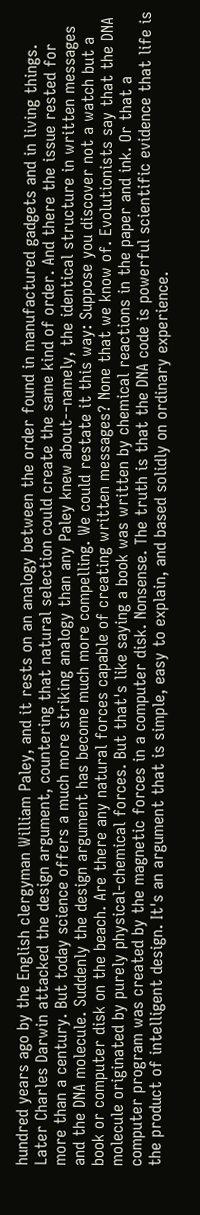hundred years ago by the English clergyman William Paley, and it rests on an analogy between the order found in manufactured gadgets and in living things. Later Charles Darwin attacked the design argument, countering that natural selection could create the same kind of order. And there the issue rested for more than a century. But today science offers a much more striking analogy than any Paley knew about--namely, the identical structure in written messages and the DNA molecule. Suddenly the design argument has become much more compelling. We could restate it this way: Suppose you discover not a watch but a book or computer disk on the beach. Are there any natural forces capable of creating written messages? None that we know of. Evolutionists say that the DNA molecule originated by purely physical-chemical forces. But that's like saying a book was written by chemical reactions in the paper and ink. Or that a computer program was created by the magnetic forces in a computer disk. Nonsense. The truth is that the DNA code is powerful scientific evidence that life is the product of intelligent design. It's an argument that is simple, easy to explain, and based solidly on ordinary experience.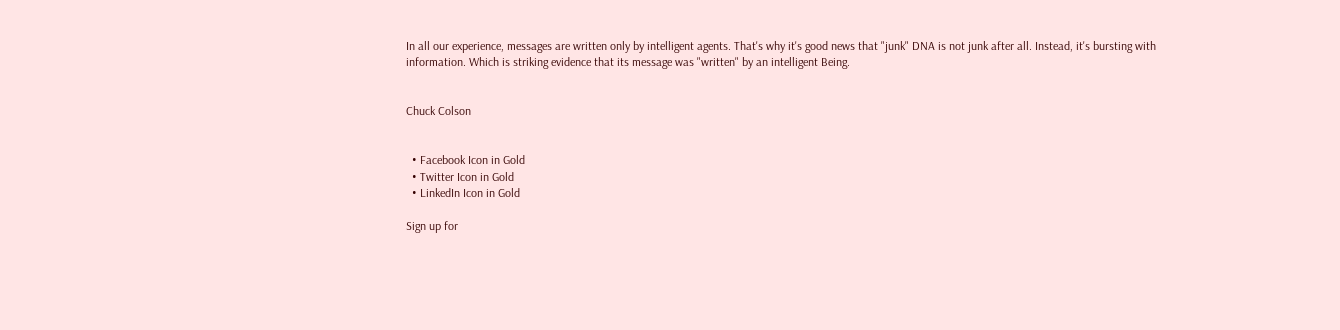In all our experience, messages are written only by intelligent agents. That's why it's good news that "junk" DNA is not junk after all. Instead, it's bursting with information. Which is striking evidence that its message was "written" by an intelligent Being.


Chuck Colson


  • Facebook Icon in Gold
  • Twitter Icon in Gold
  • LinkedIn Icon in Gold

Sign up for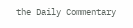the Daily Commentary